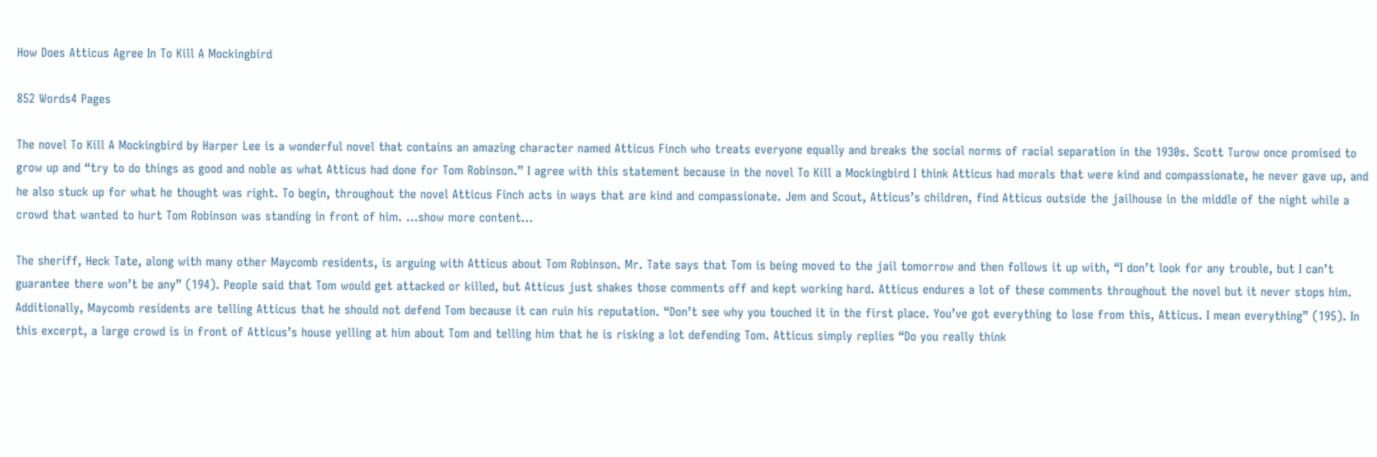How Does Atticus Agree In To Kill A Mockingbird

852 Words4 Pages

The novel To Kill A Mockingbird by Harper Lee is a wonderful novel that contains an amazing character named Atticus Finch who treats everyone equally and breaks the social norms of racial separation in the 1930s. Scott Turow once promised to grow up and “try to do things as good and noble as what Atticus had done for Tom Robinson.” I agree with this statement because in the novel To Kill a Mockingbird I think Atticus had morals that were kind and compassionate, he never gave up, and he also stuck up for what he thought was right. To begin, throughout the novel Atticus Finch acts in ways that are kind and compassionate. Jem and Scout, Atticus’s children, find Atticus outside the jailhouse in the middle of the night while a crowd that wanted to hurt Tom Robinson was standing in front of him. …show more content…

The sheriff, Heck Tate, along with many other Maycomb residents, is arguing with Atticus about Tom Robinson. Mr. Tate says that Tom is being moved to the jail tomorrow and then follows it up with, “I don’t look for any trouble, but I can’t guarantee there won’t be any” (194). People said that Tom would get attacked or killed, but Atticus just shakes those comments off and kept working hard. Atticus endures a lot of these comments throughout the novel but it never stops him. Additionally, Maycomb residents are telling Atticus that he should not defend Tom because it can ruin his reputation. “Don’t see why you touched it in the first place. You’ve got everything to lose from this, Atticus. I mean everything” (195). In this excerpt, a large crowd is in front of Atticus’s house yelling at him about Tom and telling him that he is risking a lot defending Tom. Atticus simply replies “Do you really think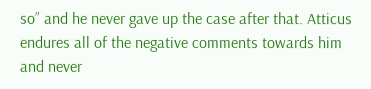so” and he never gave up the case after that. Atticus endures all of the negative comments towards him and never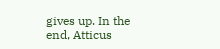gives up. In the end, Atticus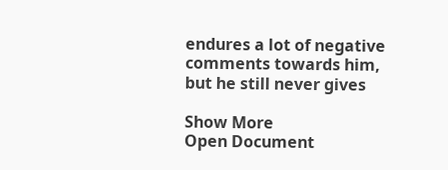endures a lot of negative comments towards him, but he still never gives

Show More
Open Document